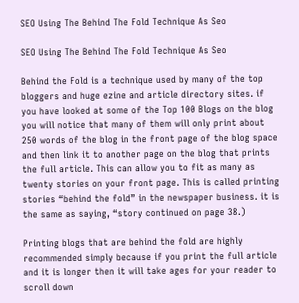SEO Using The Behind The Fold Technique As Seo

SEO Using The Behind The Fold Technique As Seo

Behind the Fold is a technique used by many of the top bloggers and huge ezine and article directory sites. if you have looked at some of the Top 100 Blogs on the blog you will notice that many of them will only print about 250 words of the blog in the front page of the blog space and then link it to another page on the blog that prints the full article. This can allow you to fit as many as twenty stories on your front page. This is called printing stories “behind the fold” in the newspaper business. it is the same as saying, “story continued on page 38.)

Printing blogs that are behind the fold are highly recommended simply because if you print the full article and it is longer then it will take ages for your reader to scroll down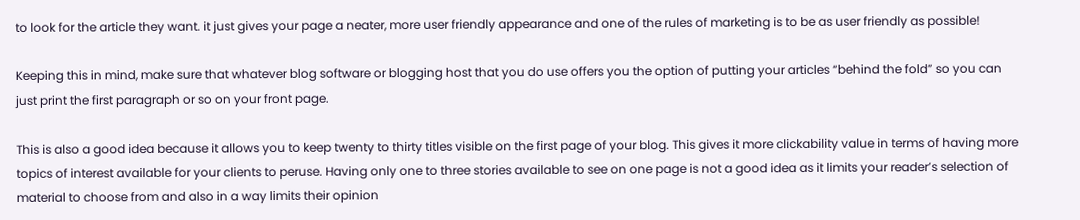to look for the article they want. it just gives your page a neater, more user friendly appearance and one of the rules of marketing is to be as user friendly as possible!

Keeping this in mind, make sure that whatever blog software or blogging host that you do use offers you the option of putting your articles “behind the fold” so you can just print the first paragraph or so on your front page.

This is also a good idea because it allows you to keep twenty to thirty titles visible on the first page of your blog. This gives it more clickability value in terms of having more topics of interest available for your clients to peruse. Having only one to three stories available to see on one page is not a good idea as it limits your reader’s selection of material to choose from and also in a way limits their opinion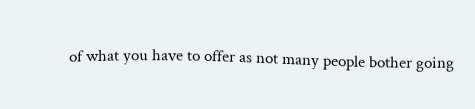of what you have to offer as not many people bother going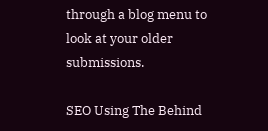through a blog menu to look at your older submissions.

SEO Using The Behind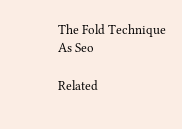The Fold Technique As Seo

Related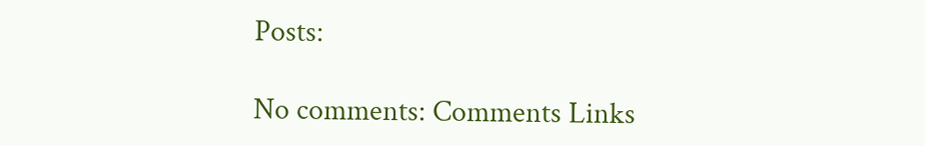Posts:

No comments: Comments Links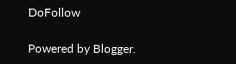DoFollow

Powered by Blogger.